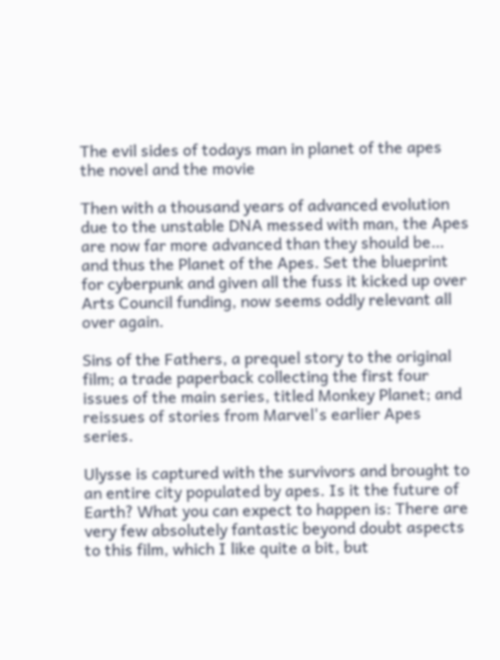The evil sides of todays man in planet of the apes the novel and the movie

Then with a thousand years of advanced evolution due to the unstable DNA messed with man, the Apes are now far more advanced than they should be… and thus the Planet of the Apes. Set the blueprint for cyberpunk and given all the fuss it kicked up over Arts Council funding, now seems oddly relevant all over again.

Sins of the Fathers, a prequel story to the original film; a trade paperback collecting the first four issues of the main series, titled Monkey Planet; and reissues of stories from Marvel's earlier Apes series.

Ulysse is captured with the survivors and brought to an entire city populated by apes. Is it the future of Earth? What you can expect to happen is: There are very few absolutely fantastic beyond doubt aspects to this film, which I like quite a bit, but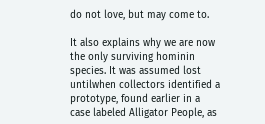do not love, but may come to.

It also explains why we are now the only surviving hominin species. It was assumed lost untilwhen collectors identified a prototype, found earlier in a case labeled Alligator People, as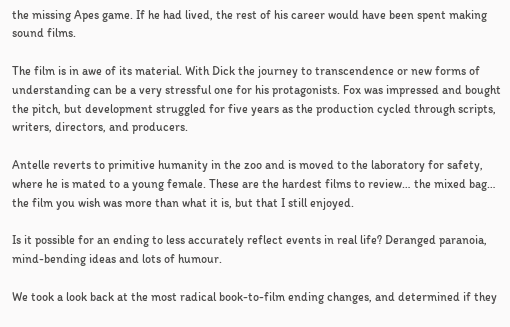the missing Apes game. If he had lived, the rest of his career would have been spent making sound films.

The film is in awe of its material. With Dick the journey to transcendence or new forms of understanding can be a very stressful one for his protagonists. Fox was impressed and bought the pitch, but development struggled for five years as the production cycled through scripts, writers, directors, and producers.

Antelle reverts to primitive humanity in the zoo and is moved to the laboratory for safety, where he is mated to a young female. These are the hardest films to review… the mixed bag… the film you wish was more than what it is, but that I still enjoyed.

Is it possible for an ending to less accurately reflect events in real life? Deranged paranoia, mind-bending ideas and lots of humour.

We took a look back at the most radical book-to-film ending changes, and determined if they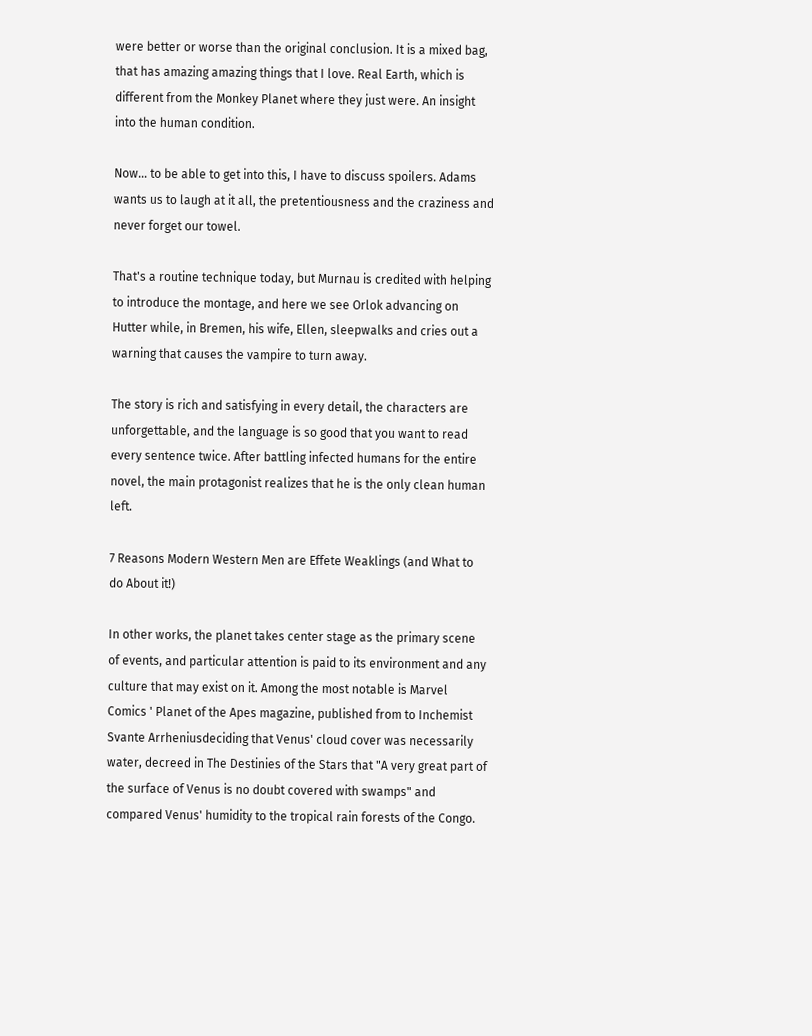were better or worse than the original conclusion. It is a mixed bag, that has amazing amazing things that I love. Real Earth, which is different from the Monkey Planet where they just were. An insight into the human condition.

Now… to be able to get into this, I have to discuss spoilers. Adams wants us to laugh at it all, the pretentiousness and the craziness and never forget our towel.

That's a routine technique today, but Murnau is credited with helping to introduce the montage, and here we see Orlok advancing on Hutter while, in Bremen, his wife, Ellen, sleepwalks and cries out a warning that causes the vampire to turn away.

The story is rich and satisfying in every detail, the characters are unforgettable, and the language is so good that you want to read every sentence twice. After battling infected humans for the entire novel, the main protagonist realizes that he is the only clean human left.

7 Reasons Modern Western Men are Effete Weaklings (and What to do About it!)

In other works, the planet takes center stage as the primary scene of events, and particular attention is paid to its environment and any culture that may exist on it. Among the most notable is Marvel Comics ' Planet of the Apes magazine, published from to Inchemist Svante Arrheniusdeciding that Venus' cloud cover was necessarily water, decreed in The Destinies of the Stars that "A very great part of the surface of Venus is no doubt covered with swamps" and compared Venus' humidity to the tropical rain forests of the Congo.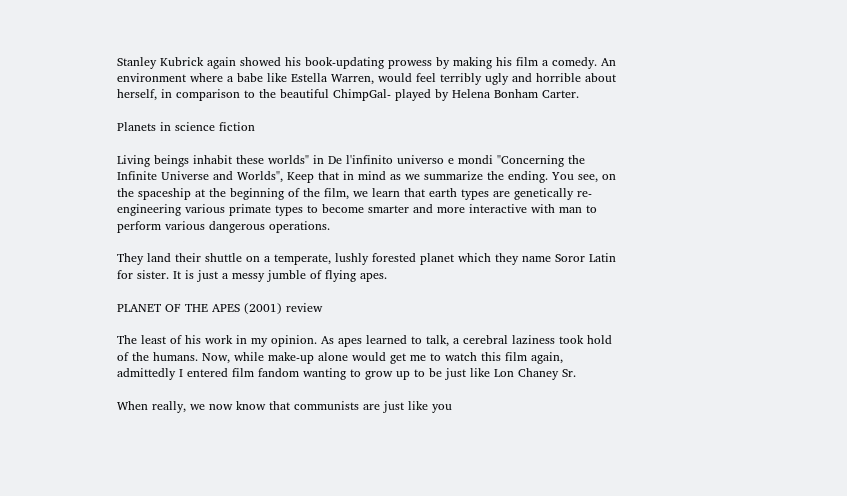Stanley Kubrick again showed his book-updating prowess by making his film a comedy. An environment where a babe like Estella Warren, would feel terribly ugly and horrible about herself, in comparison to the beautiful ChimpGal- played by Helena Bonham Carter.

Planets in science fiction

Living beings inhabit these worlds" in De l'infinito universo e mondi "Concerning the Infinite Universe and Worlds", Keep that in mind as we summarize the ending. You see, on the spaceship at the beginning of the film, we learn that earth types are genetically re-engineering various primate types to become smarter and more interactive with man to perform various dangerous operations.

They land their shuttle on a temperate, lushly forested planet which they name Soror Latin for sister. It is just a messy jumble of flying apes.

PLANET OF THE APES (2001) review

The least of his work in my opinion. As apes learned to talk, a cerebral laziness took hold of the humans. Now, while make-up alone would get me to watch this film again, admittedly I entered film fandom wanting to grow up to be just like Lon Chaney Sr.

When really, we now know that communists are just like you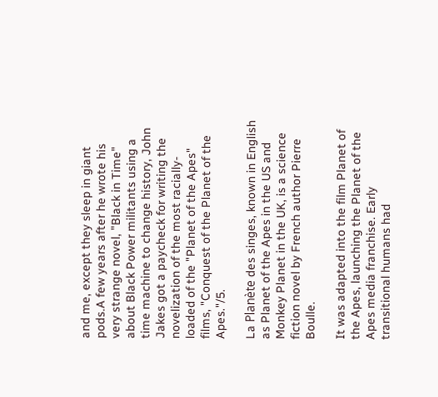and me, except they sleep in giant pods.A few years after he wrote his very strange novel, "Black in Time" about Black Power militants using a time machine to change history, John Jakes got a paycheck for writing the novelization of the most racially-loaded of the "Planet of the Apes" films, "Conquest of the Planet of the Apes."/5.

La Planète des singes, known in English as Planet of the Apes in the US and Monkey Planet in the UK, is a science fiction novel by French author Pierre Boulle.

It was adapted into the film Planet of the Apes, launching the Planet of the Apes media franchise. Early transitional humans had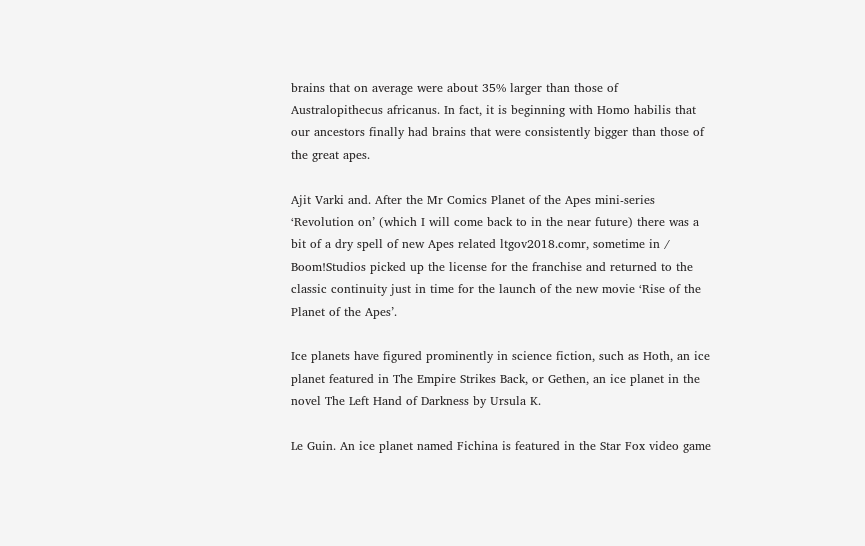brains that on average were about 35% larger than those of Australopithecus africanus. In fact, it is beginning with Homo habilis that our ancestors finally had brains that were consistently bigger than those of the great apes.

Ajit Varki and. After the Mr Comics Planet of the Apes mini-series ‘Revolution on’ (which I will come back to in the near future) there was a bit of a dry spell of new Apes related ltgov2018.comr, sometime in / Boom!Studios picked up the license for the franchise and returned to the classic continuity just in time for the launch of the new movie ‘Rise of the Planet of the Apes’.

Ice planets have figured prominently in science fiction, such as Hoth, an ice planet featured in The Empire Strikes Back, or Gethen, an ice planet in the novel The Left Hand of Darkness by Ursula K.

Le Guin. An ice planet named Fichina is featured in the Star Fox video game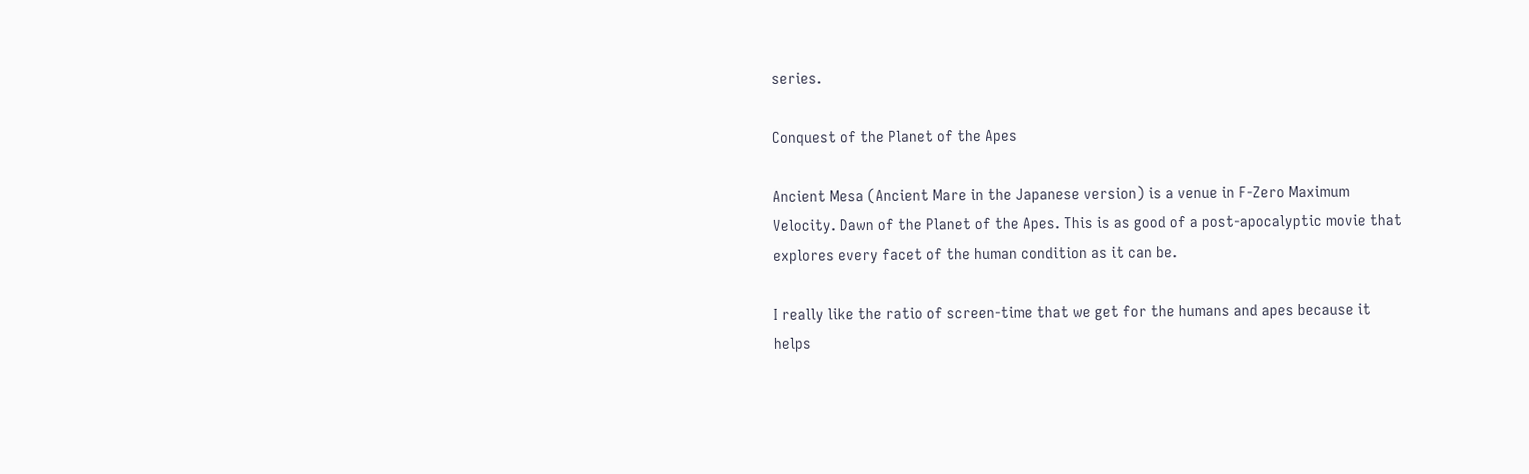series.

Conquest of the Planet of the Apes

Ancient Mesa (Ancient Mare in the Japanese version) is a venue in F-Zero Maximum Velocity. Dawn of the Planet of the Apes. This is as good of a post-apocalyptic movie that explores every facet of the human condition as it can be.

I really like the ratio of screen-time that we get for the humans and apes because it helps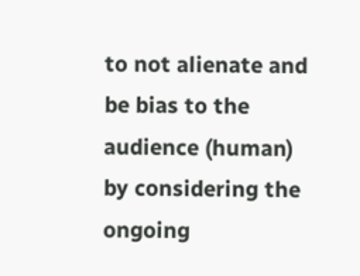to not alienate and be bias to the audience (human) by considering the ongoing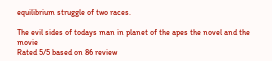equilibrium struggle of two races.

The evil sides of todays man in planet of the apes the novel and the movie
Rated 5/5 based on 86 review